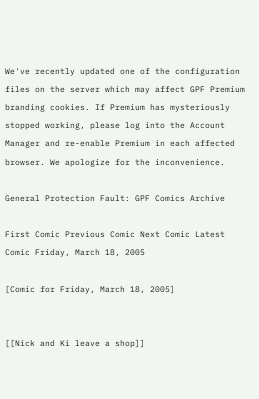We've recently updated one of the configuration files on the server which may affect GPF Premium branding cookies. If Premium has mysteriously stopped working, please log into the Account Manager and re-enable Premium in each affected browser. We apologize for the inconvenience.

General Protection Fault: GPF Comics Archive

First Comic Previous Comic Next Comic Latest Comic Friday, March 18, 2005

[Comic for Friday, March 18, 2005]


[[Nick and Ki leave a shop]]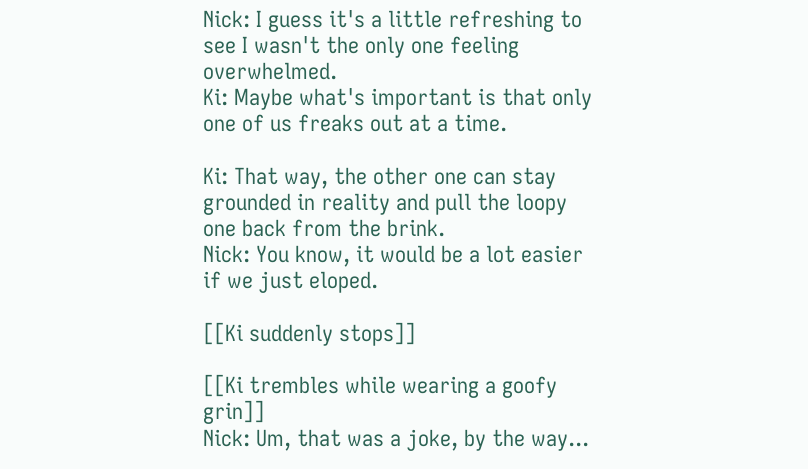Nick: I guess it's a little refreshing to see I wasn't the only one feeling overwhelmed.
Ki: Maybe what's important is that only one of us freaks out at a time.

Ki: That way, the other one can stay grounded in reality and pull the loopy one back from the brink.
Nick: You know, it would be a lot easier if we just eloped.

[[Ki suddenly stops]]

[[Ki trembles while wearing a goofy grin]]
Nick: Um, that was a joke, by the way...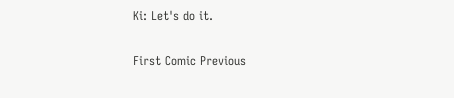Ki: Let's do it.

First Comic Previous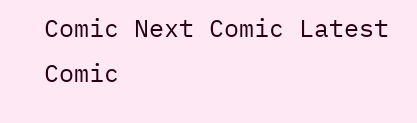Comic Next Comic Latest Comic